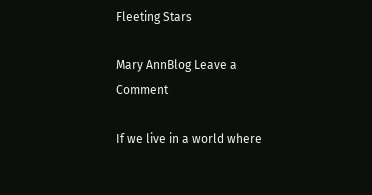Fleeting Stars

Mary AnnBlog Leave a Comment

If we live in a world where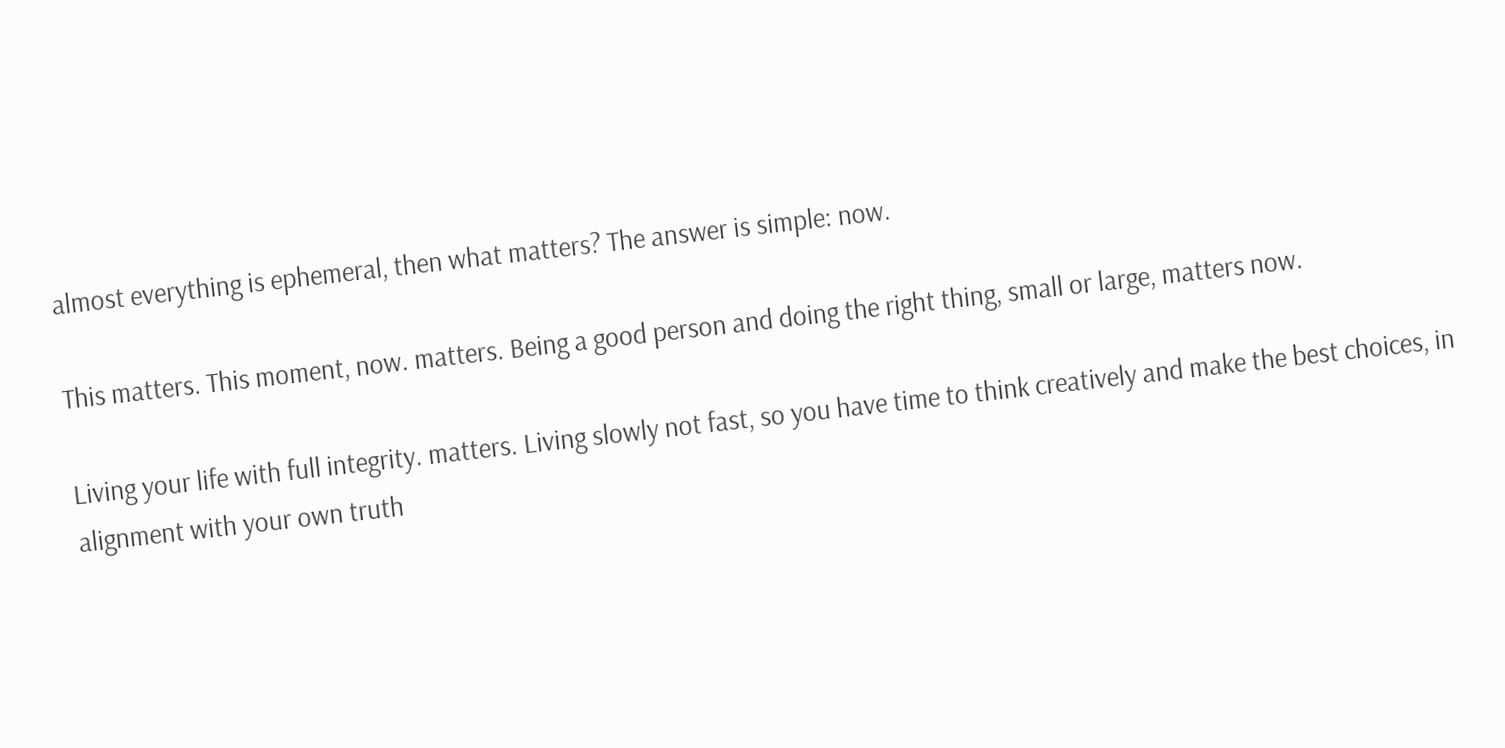almost everything is ephemeral, then what matters? The answer is simple: now.

This matters. This moment, now. matters. Being a good person and doing the right thing, small or large, matters now.

Living your life with full integrity. matters. Living slowly not fast, so you have time to think creatively and make the best choices, in alignment with your own truth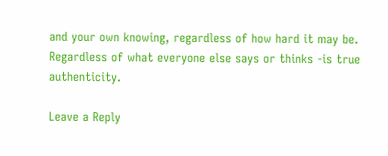and your own knowing, regardless of how hard it may be. Regardless of what everyone else says or thinks -is true authenticity.

Leave a Reply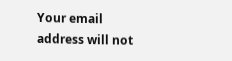Your email address will not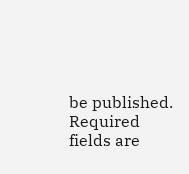be published. Required fields are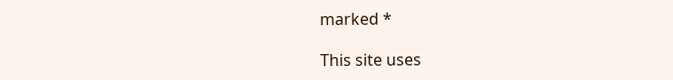marked *

This site uses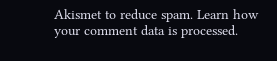Akismet to reduce spam. Learn how your comment data is processed.